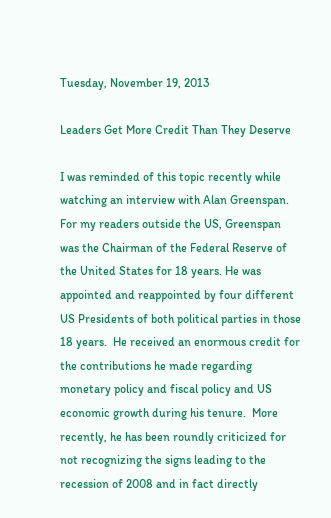Tuesday, November 19, 2013

Leaders Get More Credit Than They Deserve

I was reminded of this topic recently while watching an interview with Alan Greenspan.  For my readers outside the US, Greenspan was the Chairman of the Federal Reserve of the United States for 18 years. He was appointed and reappointed by four different US Presidents of both political parties in those 18 years.  He received an enormous credit for the contributions he made regarding  monetary policy and fiscal policy and US economic growth during his tenure.  More recently, he has been roundly criticized for not recognizing the signs leading to the recession of 2008 and in fact directly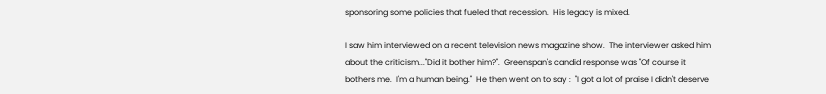sponsoring some policies that fueled that recession.  His legacy is mixed.

I saw him interviewed on a recent television news magazine show.  The interviewer asked him about the criticism..."Did it bother him?".  Greenspan's candid response was "Of course it bothers me.  I'm a human being."  He then went on to say :  "I got a lot of praise I didn't deserve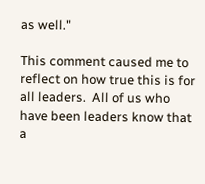as well."

This comment caused me to reflect on how true this is for all leaders.  All of us who have been leaders know that a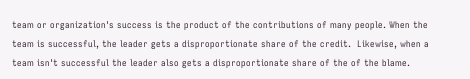team or organization's success is the product of the contributions of many people. When the team is successful, the leader gets a disproportionate share of the credit.  Likewise, when a team isn't successful the leader also gets a disproportionate share of the of the blame.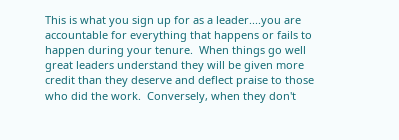This is what you sign up for as a leader....you are accountable for everything that happens or fails to happen during your tenure.  When things go well great leaders understand they will be given more credit than they deserve and deflect praise to those who did the work.  Conversely, when they don't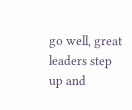go well, great leaders step up and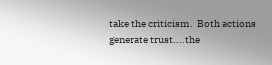take the criticism.  Both actions generate trust....the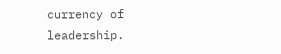currency of leadership.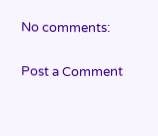No comments:

Post a Comment